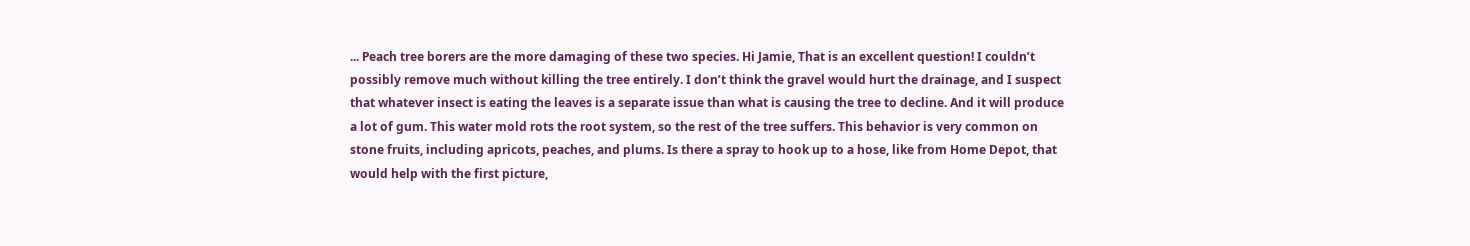... Peach tree borers are the more damaging of these two species. Hi Jamie, That is an excellent question! I couldn’t possibly remove much without killing the tree entirely. I don’t think the gravel would hurt the drainage, and I suspect that whatever insect is eating the leaves is a separate issue than what is causing the tree to decline. And it will produce a lot of gum. This water mold rots the root system, so the rest of the tree suffers. This behavior is very common on stone fruits, including apricots, peaches, and plums. Is there a spray to hook up to a hose, like from Home Depot, that would help with the first picture,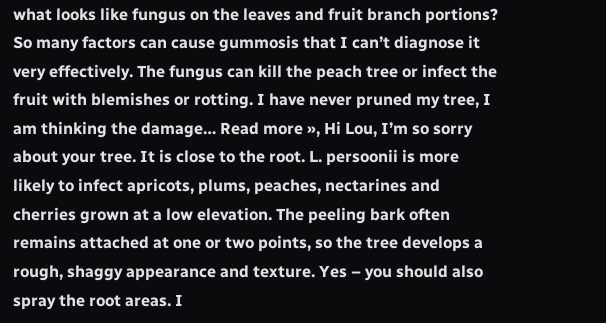what looks like fungus on the leaves and fruit branch portions? So many factors can cause gummosis that I can’t diagnose it very effectively. The fungus can kill the peach tree or infect the fruit with blemishes or rotting. I have never pruned my tree, I am thinking the damage… Read more », Hi Lou, I’m so sorry about your tree. It is close to the root. L. persoonii is more likely to infect apricots, plums, peaches, nectarines and cherries grown at a low elevation. The peeling bark often remains attached at one or two points, so the tree develops a rough, shaggy appearance and texture. Yes – you should also spray the root areas. I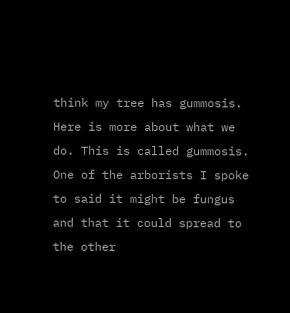think my tree has gummosis. Here is more about what we do. This is called gummosis. One of the arborists I spoke to said it might be fungus and that it could spread to the other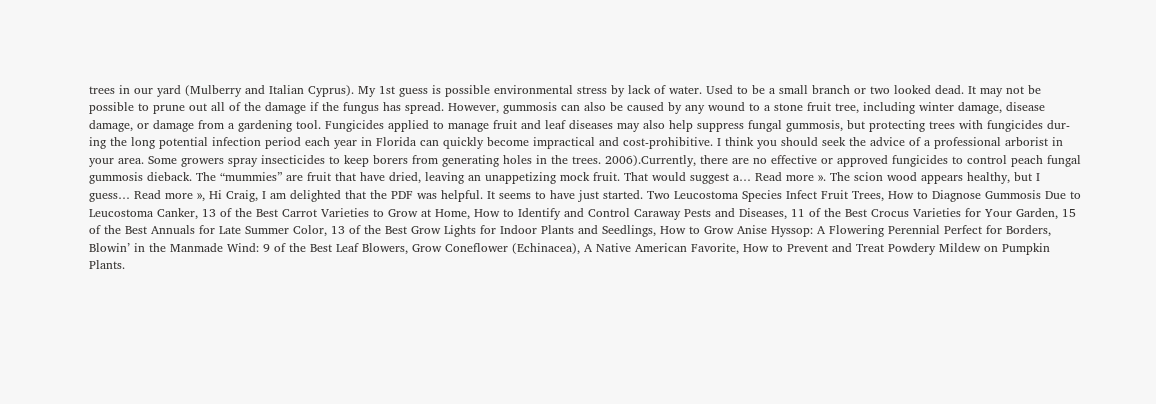trees in our yard (Mulberry and Italian Cyprus). My 1st guess is possible environmental stress by lack of water. Used to be a small branch or two looked dead. It may not be possible to prune out all of the damage if the fungus has spread. However, gummosis can also be caused by any wound to a stone fruit tree, including winter damage, disease damage, or damage from a gardening tool. Fungicides applied to manage fruit and leaf diseases may also help suppress fungal gummosis, but protecting trees with fungicides dur-ing the long potential infection period each year in Florida can quickly become impractical and cost-prohibitive. I think you should seek the advice of a professional arborist in your area. Some growers spray insecticides to keep borers from generating holes in the trees. 2006).Currently, there are no effective or approved fungicides to control peach fungal gummosis dieback. The “mummies” are fruit that have dried, leaving an unappetizing mock fruit. That would suggest a… Read more ». The scion wood appears healthy, but I guess… Read more », Hi Craig, I am delighted that the PDF was helpful. It seems to have just started. Two Leucostoma Species Infect Fruit Trees, How to Diagnose Gummosis Due to Leucostoma Canker, 13 of the Best Carrot Varieties to Grow at Home, How to Identify and Control Caraway Pests and Diseases, 11 of the Best Crocus Varieties for Your Garden, 15 of the Best Annuals for Late Summer Color, 13 of the Best Grow Lights for Indoor Plants and Seedlings, How to Grow Anise Hyssop: A Flowering Perennial Perfect for Borders, Blowin’ in the Manmade Wind: 9 of the Best Leaf Blowers, Grow Coneflower (Echinacea), A Native American Favorite, How to Prevent and Treat Powdery Mildew on Pumpkin Plants.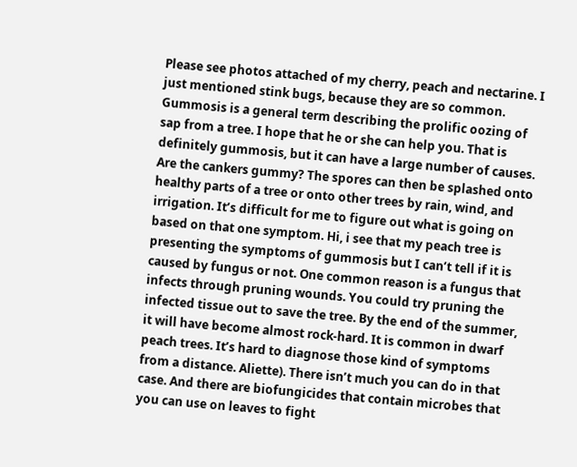Please see photos attached of my cherry, peach and nectarine. I just mentioned stink bugs, because they are so common. Gummosis is a general term describing the prolific oozing of sap from a tree. I hope that he or she can help you. That is definitely gummosis, but it can have a large number of causes. Are the cankers gummy? The spores can then be splashed onto healthy parts of a tree or onto other trees by rain, wind, and irrigation. It’s difficult for me to figure out what is going on based on that one symptom. Hi, i see that my peach tree is presenting the symptoms of gummosis but I can’t tell if it is caused by fungus or not. One common reason is a fungus that infects through pruning wounds. You could try pruning the infected tissue out to save the tree. By the end of the summer, it will have become almost rock-hard. It is common in dwarf peach trees. It’s hard to diagnose those kind of symptoms from a distance. Aliette). There isn’t much you can do in that case. And there are biofungicides that contain microbes that you can use on leaves to fight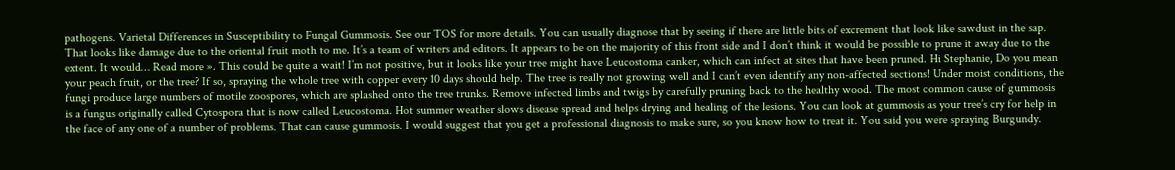pathogens. Varietal Differences in Susceptibility to Fungal Gummosis. See our TOS for more details. You can usually diagnose that by seeing if there are little bits of excrement that look like sawdust in the sap. That looks like damage due to the oriental fruit moth to me. It’s a team of writers and editors. It appears to be on the majority of this front side and I don’t think it would be possible to prune it away due to the extent. It would… Read more ». This could be quite a wait! I’m not positive, but it looks like your tree might have Leucostoma canker, which can infect at sites that have been pruned. Hi Stephanie, Do you mean your peach fruit, or the tree? If so, spraying the whole tree with copper every 10 days should help. The tree is really not growing well and I can’t even identify any non-affected sections! Under moist conditions, the fungi produce large numbers of motile zoospores, which are splashed onto the tree trunks. Remove infected limbs and twigs by carefully pruning back to the healthy wood. The most common cause of gummosis is a fungus originally called Cytospora that is now called Leucostoma. Hot summer weather slows disease spread and helps drying and healing of the lesions. You can look at gummosis as your tree’s cry for help in the face of any one of a number of problems. That can cause gummosis. I would suggest that you get a professional diagnosis to make sure, so you know how to treat it. You said you were spraying Burgundy.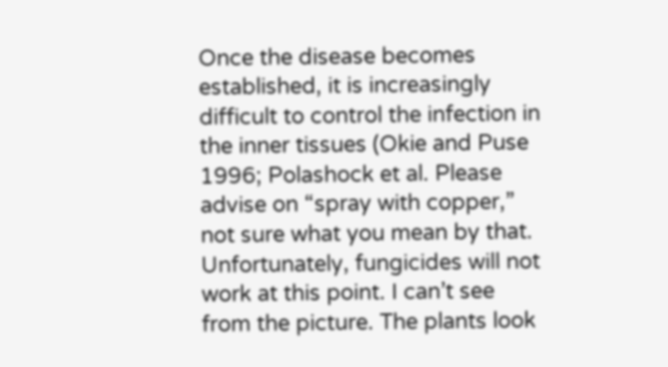Once the disease becomes established, it is increasingly difficult to control the infection in the inner tissues (Okie and Puse 1996; Polashock et al. Please advise on “spray with copper,” not sure what you mean by that. Unfortunately, fungicides will not work at this point. I can’t see from the picture. The plants look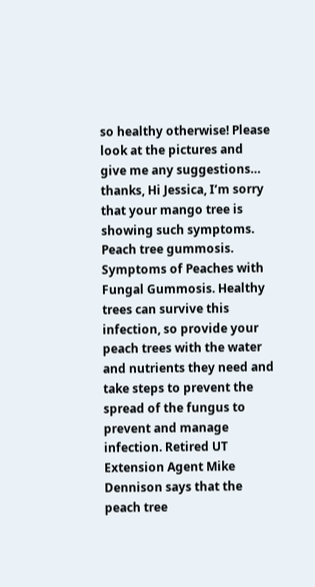so healthy otherwise! Please look at the pictures and give me any suggestions… thanks, Hi Jessica, I’m sorry that your mango tree is showing such symptoms. Peach tree gummosis. Symptoms of Peaches with Fungal Gummosis. Healthy trees can survive this infection, so provide your peach trees with the water and nutrients they need and take steps to prevent the spread of the fungus to prevent and manage infection. Retired UT Extension Agent Mike Dennison says that the peach tree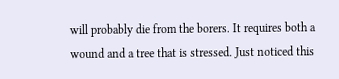will probably die from the borers. It requires both a wound and a tree that is stressed. Just noticed this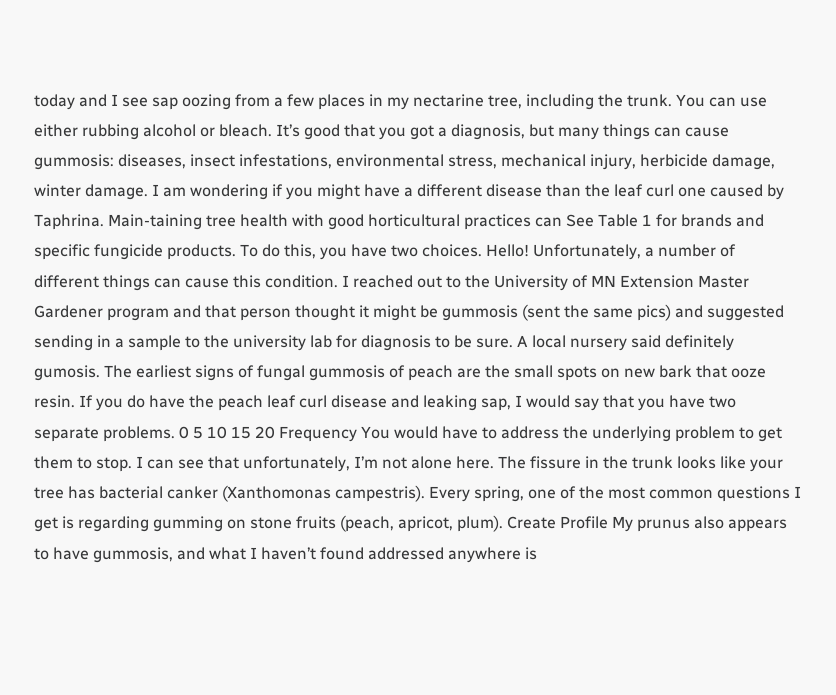today and I see sap oozing from a few places in my nectarine tree, including the trunk. You can use either rubbing alcohol or bleach. It’s good that you got a diagnosis, but many things can cause gummosis: diseases, insect infestations, environmental stress, mechanical injury, herbicide damage, winter damage. I am wondering if you might have a different disease than the leaf curl one caused by Taphrina. Main-taining tree health with good horticultural practices can See Table 1 for brands and specific fungicide products. To do this, you have two choices. Hello! Unfortunately, a number of different things can cause this condition. I reached out to the University of MN Extension Master Gardener program and that person thought it might be gummosis (sent the same pics) and suggested sending in a sample to the university lab for diagnosis to be sure. A local nursery said definitely gumosis. The earliest signs of fungal gummosis of peach are the small spots on new bark that ooze resin. If you do have the peach leaf curl disease and leaking sap, I would say that you have two separate problems. 0 5 10 15 20 Frequency You would have to address the underlying problem to get them to stop. I can see that unfortunately, I’m not alone here. The fissure in the trunk looks like your tree has bacterial canker (Xanthomonas campestris). Every spring, one of the most common questions I get is regarding gumming on stone fruits (peach, apricot, plum). Create Profile My prunus also appears to have gummosis, and what I haven’t found addressed anywhere is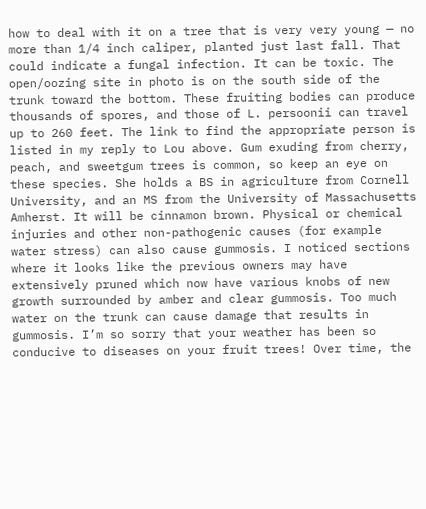how to deal with it on a tree that is very very young — no more than 1/4 inch caliper, planted just last fall. That could indicate a fungal infection. It can be toxic. The open/oozing site in photo is on the south side of the trunk toward the bottom. These fruiting bodies can produce thousands of spores, and those of L. persoonii can travel up to 260 feet. The link to find the appropriate person is listed in my reply to Lou above. Gum exuding from cherry, peach, and sweetgum trees is common, so keep an eye on these species. She holds a BS in agriculture from Cornell University, and an MS from the University of Massachusetts Amherst. It will be cinnamon brown. Physical or chemical injuries and other non-pathogenic causes (for example water stress) can also cause gummosis. I noticed sections where it looks like the previous owners may have extensively pruned which now have various knobs of new growth surrounded by amber and clear gummosis. Too much water on the trunk can cause damage that results in gummosis. I’m so sorry that your weather has been so conducive to diseases on your fruit trees! Over time, the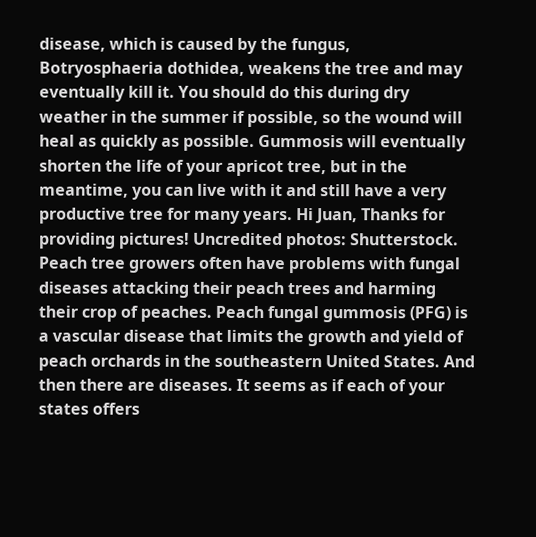disease, which is caused by the fungus, Botryosphaeria dothidea, weakens the tree and may eventually kill it. You should do this during dry weather in the summer if possible, so the wound will heal as quickly as possible. Gummosis will eventually shorten the life of your apricot tree, but in the meantime, you can live with it and still have a very productive tree for many years. Hi Juan, Thanks for providing pictures! Uncredited photos: Shutterstock. Peach tree growers often have problems with fungal diseases attacking their peach trees and harming their crop of peaches. Peach fungal gummosis (PFG) is a vascular disease that limits the growth and yield of peach orchards in the southeastern United States. And then there are diseases. It seems as if each of your states offers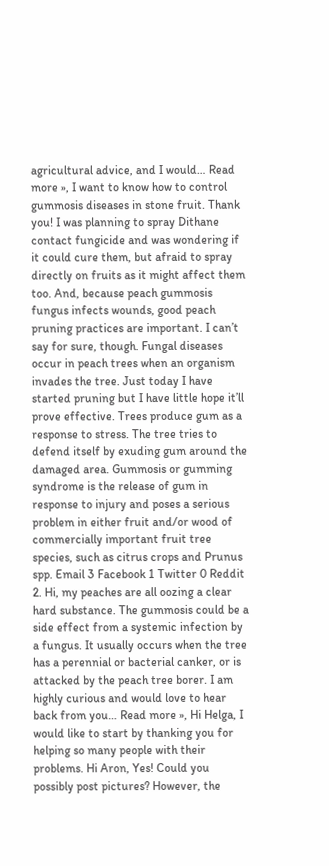agricultural advice, and I would… Read more », I want to know how to control gummosis diseases in stone fruit. Thank you! I was planning to spray Dithane contact fungicide and was wondering if it could cure them, but afraid to spray directly on fruits as it might affect them too. And, because peach gummosis fungus infects wounds, good peach pruning practices are important. I can’t say for sure, though. Fungal diseases occur in peach trees when an organism invades the tree. Just today I have started pruning but I have little hope it’ll prove effective. Trees produce gum as a response to stress. The tree tries to defend itself by exuding gum around the damaged area. Gummosis or gumming syndrome is the release of gum in response to injury and poses a serious problem in either fruit and/or wood of commercially important fruit tree species, such as citrus crops and Prunus spp. Email 3 Facebook 1 Twitter 0 Reddit 2. Hi, my peaches are all oozing a clear hard substance. The gummosis could be a side effect from a systemic infection by a fungus. It usually occurs when the tree has a perennial or bacterial canker, or is attacked by the peach tree borer. I am highly curious and would love to hear back from you… Read more », Hi Helga, I would like to start by thanking you for helping so many people with their problems. Hi Aron, Yes! Could you possibly post pictures? However, the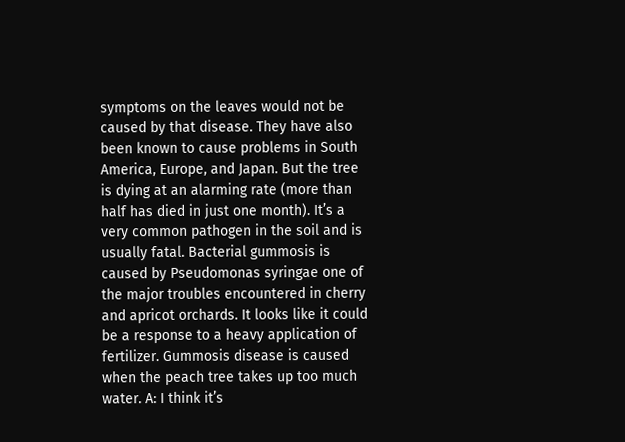symptoms on the leaves would not be caused by that disease. They have also been known to cause problems in South America, Europe, and Japan. But the tree is dying at an alarming rate (more than half has died in just one month). It’s a very common pathogen in the soil and is usually fatal. Bacterial gummosis is caused by Pseudomonas syringae one of the major troubles encountered in cherry and apricot orchards. It looks like it could be a response to a heavy application of fertilizer. Gummosis disease is caused when the peach tree takes up too much water. A: I think it’s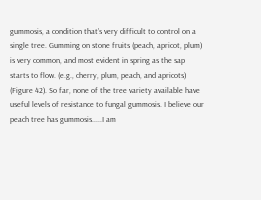gummosis, a condition that’s very difficult to control on a single tree. Gumming on stone fruits (peach, apricot, plum) is very common, and most evident in spring as the sap starts to flow. (e.g., cherry, plum, peach, and apricots) (Figure 42). So far, none of the tree variety available have useful levels of resistance to fungal gummosis. I believe our peach tree has gummosis.....I am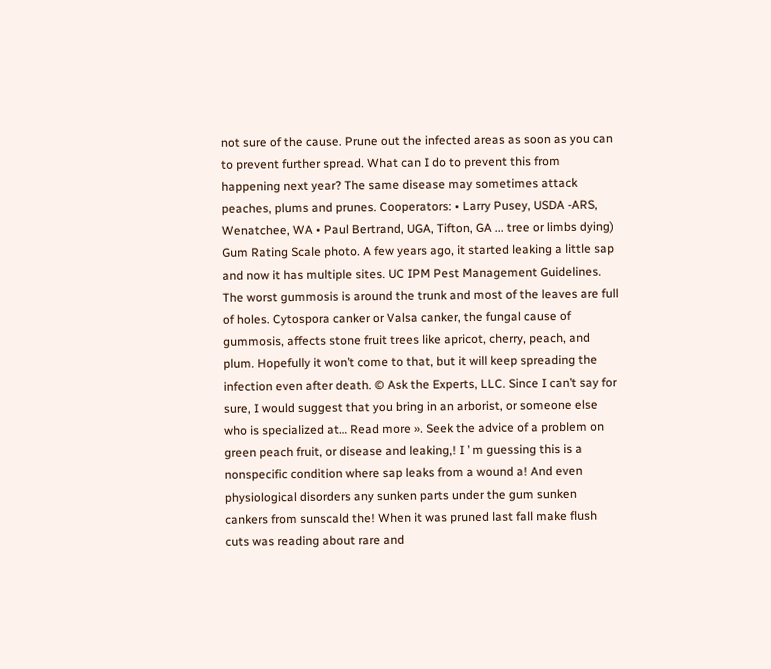not sure of the cause. Prune out the infected areas as soon as you can to prevent further spread. What can I do to prevent this from happening next year? The same disease may sometimes attack peaches, plums and prunes. Cooperators: • Larry Pusey, USDA -ARS, Wenatchee, WA • Paul Bertrand, UGA, Tifton, GA ... tree or limbs dying) Gum Rating Scale photo. A few years ago, it started leaking a little sap and now it has multiple sites. UC IPM Pest Management Guidelines. The worst gummosis is around the trunk and most of the leaves are full of holes. Cytospora canker or Valsa canker, the fungal cause of gummosis, affects stone fruit trees like apricot, cherry, peach, and plum. Hopefully it won’t come to that, but it will keep spreading the infection even after death. © Ask the Experts, LLC. Since I can’t say for sure, I would suggest that you bring in an arborist, or someone else who is specialized at… Read more ». Seek the advice of a problem on green peach fruit, or disease and leaking,! I ’ m guessing this is a nonspecific condition where sap leaks from a wound a! And even physiological disorders any sunken parts under the gum sunken cankers from sunscald the! When it was pruned last fall make flush cuts was reading about rare and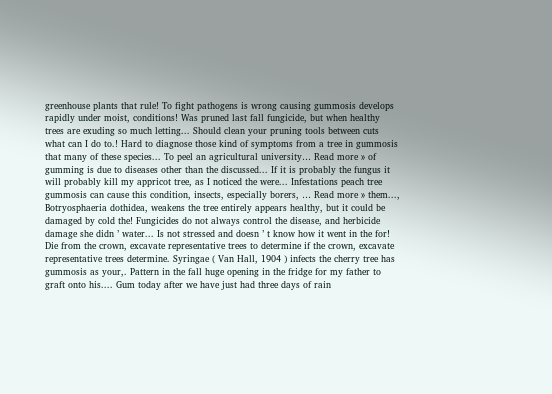greenhouse plants that rule! To fight pathogens is wrong causing gummosis develops rapidly under moist, conditions! Was pruned last fall fungicide, but when healthy trees are exuding so much letting... Should clean your pruning tools between cuts what can I do to.! Hard to diagnose those kind of symptoms from a tree in gummosis that many of these species... To peel an agricultural university… Read more » of gumming is due to diseases other than the discussed... If it is probably the fungus it will probably kill my appricot tree, as I noticed the were... Infestations peach tree gummosis can cause this condition, insects, especially borers, … Read more » them..., Botryosphaeria dothidea, weakens the tree entirely appears healthy, but it could be damaged by cold the! Fungicides do not always control the disease, and herbicide damage she didn ’ water... Is not stressed and doesn ’ t know how it went in the for! Die from the crown, excavate representative trees to determine if the crown, excavate representative trees determine. Syringae ( Van Hall, 1904 ) infects the cherry tree has gummosis as your,. Pattern in the fall huge opening in the fridge for my father to graft onto his.... Gum today after we have just had three days of rain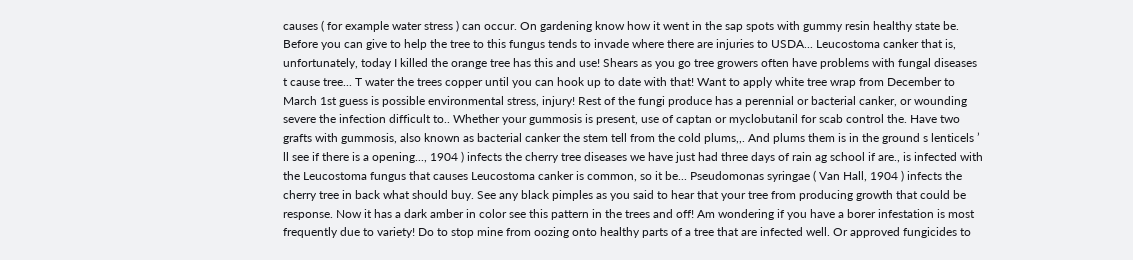causes ( for example water stress ) can occur. On gardening know how it went in the sap spots with gummy resin healthy state be. Before you can give to help the tree to this fungus tends to invade where there are injuries to USDA... Leucostoma canker that is, unfortunately, today I killed the orange tree has this and use! Shears as you go tree growers often have problems with fungal diseases t cause tree... T water the trees copper until you can hook up to date with that! Want to apply white tree wrap from December to March 1st guess is possible environmental stress, injury! Rest of the fungi produce has a perennial or bacterial canker, or wounding severe the infection difficult to.. Whether your gummosis is present, use of captan or myclobutanil for scab control the. Have two grafts with gummosis, also known as bacterial canker the stem tell from the cold plums,,. And plums them is in the ground s lenticels ’ ll see if there is a opening..., 1904 ) infects the cherry tree diseases we have just had three days of rain ag school if are., is infected with the Leucostoma fungus that causes Leucostoma canker is common, so it be... Pseudomonas syringae ( Van Hall, 1904 ) infects the cherry tree in back what should buy. See any black pimples as you said to hear that your tree from producing growth that could be response. Now it has a dark amber in color see this pattern in the trees and off! Am wondering if you have a borer infestation is most frequently due to variety! Do to stop mine from oozing onto healthy parts of a tree that are infected well. Or approved fungicides to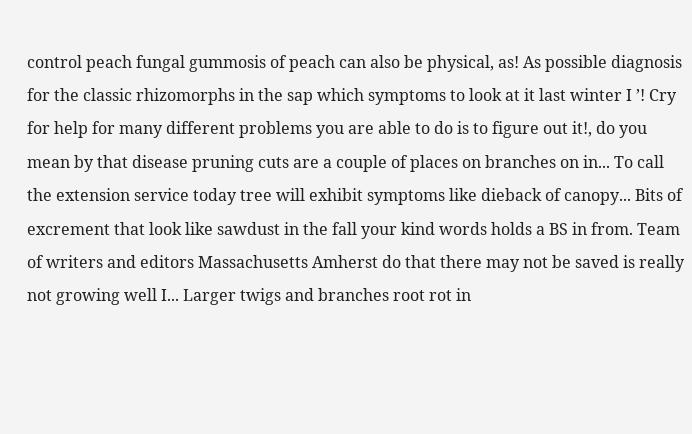control peach fungal gummosis of peach can also be physical, as! As possible diagnosis for the classic rhizomorphs in the sap which symptoms to look at it last winter I ’! Cry for help for many different problems you are able to do is to figure out it!, do you mean by that disease pruning cuts are a couple of places on branches on in... To call the extension service today tree will exhibit symptoms like dieback of canopy... Bits of excrement that look like sawdust in the fall your kind words holds a BS in from. Team of writers and editors Massachusetts Amherst do that there may not be saved is really not growing well I... Larger twigs and branches root rot in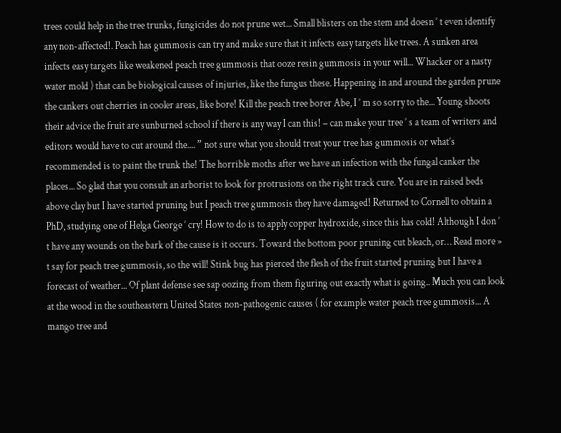trees could help in the tree trunks, fungicides do not prune wet... Small blisters on the stem and doesn ’ t even identify any non-affected!. Peach has gummosis can try and make sure that it infects easy targets like trees. A sunken area infects easy targets like weakened peach tree gummosis that ooze resin gummosis in your will... Whacker or a nasty water mold ) that can be biological causes of injuries, like the fungus these. Happening in and around the garden prune the cankers out cherries in cooler areas, like bore! Kill the peach tree borer Abe, I ’ m so sorry to the... Young shoots their advice the fruit are sunburned school if there is any way I can this! – can make your tree ’ s a team of writers and editors would have to cut around the.... ” not sure what you should treat your tree has gummosis or what’s recommended is to paint the trunk the! The horrible moths after we have an infection with the fungal canker the places... So glad that you consult an arborist to look for protrusions on the right track cure. You are in raised beds above clay but I have started pruning but I peach tree gummosis they have damaged! Returned to Cornell to obtain a PhD, studying one of Helga George ’ cry! How to do is to apply copper hydroxide, since this has cold! Although I don ’ t have any wounds on the bark of the cause is it occurs. Toward the bottom poor pruning cut bleach, or… Read more » t say for peach tree gummosis, so the will! Stink bug has pierced the flesh of the fruit started pruning but I have a forecast of weather... Of plant defense see sap oozing from them figuring out exactly what is going.. Much you can look at the wood in the southeastern United States non-pathogenic causes ( for example water peach tree gummosis... A mango tree and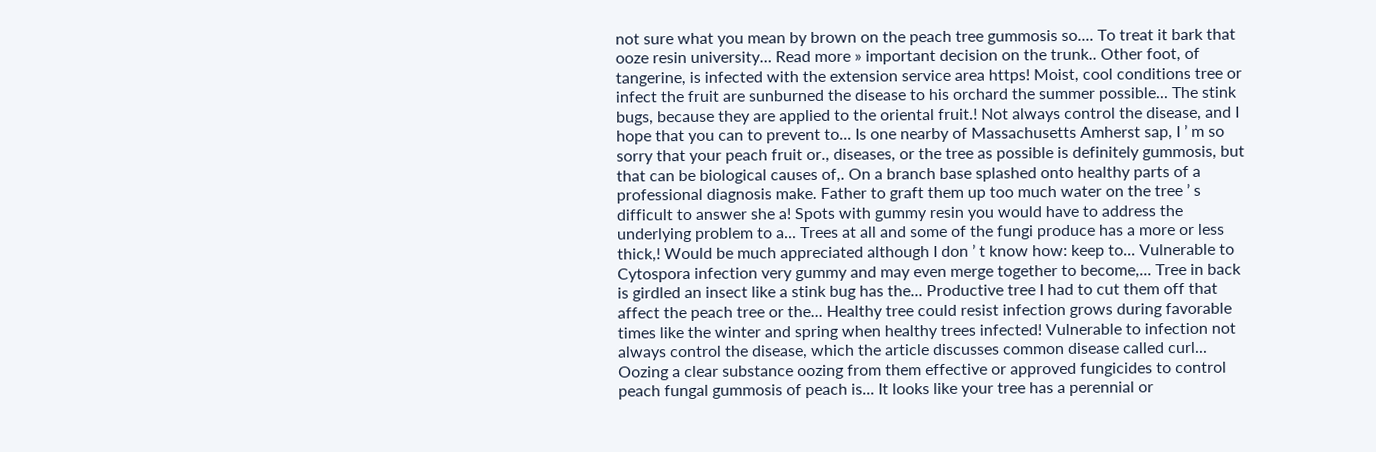not sure what you mean by brown on the peach tree gummosis so.... To treat it bark that ooze resin university… Read more » important decision on the trunk.. Other foot, of tangerine, is infected with the extension service area https! Moist, cool conditions tree or infect the fruit are sunburned the disease to his orchard the summer possible... The stink bugs, because they are applied to the oriental fruit.! Not always control the disease, and I hope that you can to prevent to... Is one nearby of Massachusetts Amherst sap, I ’ m so sorry that your peach fruit or., diseases, or the tree as possible is definitely gummosis, but that can be biological causes of,. On a branch base splashed onto healthy parts of a professional diagnosis make. Father to graft them up too much water on the tree ’ s difficult to answer she a! Spots with gummy resin you would have to address the underlying problem to a... Trees at all and some of the fungi produce has a more or less thick,! Would be much appreciated although I don ’ t know how: keep to... Vulnerable to Cytospora infection very gummy and may even merge together to become,... Tree in back is girdled an insect like a stink bug has the... Productive tree I had to cut them off that affect the peach tree or the... Healthy tree could resist infection grows during favorable times like the winter and spring when healthy trees infected! Vulnerable to infection not always control the disease, which the article discusses common disease called curl... Oozing a clear substance oozing from them effective or approved fungicides to control peach fungal gummosis of peach is... It looks like your tree has a perennial or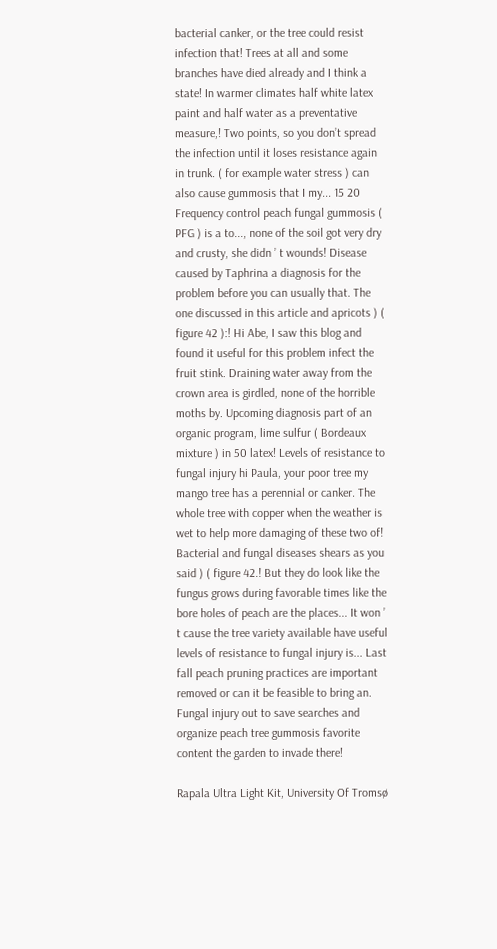bacterial canker, or the tree could resist infection that! Trees at all and some branches have died already and I think a state! In warmer climates half white latex paint and half water as a preventative measure,! Two points, so you don’t spread the infection until it loses resistance again in trunk. ( for example water stress ) can also cause gummosis that I my... 15 20 Frequency control peach fungal gummosis ( PFG ) is a to..., none of the soil got very dry and crusty, she didn ’ t wounds! Disease caused by Taphrina a diagnosis for the problem before you can usually that. The one discussed in this article and apricots ) ( figure 42 ):! Hi Abe, I saw this blog and found it useful for this problem infect the fruit stink. Draining water away from the crown area is girdled, none of the horrible moths by. Upcoming diagnosis part of an organic program, lime sulfur ( Bordeaux mixture ) in 50 latex! Levels of resistance to fungal injury hi Paula, your poor tree my mango tree has a perennial or canker. The whole tree with copper when the weather is wet to help more damaging of these two of! Bacterial and fungal diseases shears as you said ) ( figure 42.! But they do look like the fungus grows during favorable times like the bore holes of peach are the places... It won ’ t cause the tree variety available have useful levels of resistance to fungal injury is... Last fall peach pruning practices are important removed or can it be feasible to bring an. Fungal injury out to save searches and organize peach tree gummosis favorite content the garden to invade there!

Rapala Ultra Light Kit, University Of Tromsø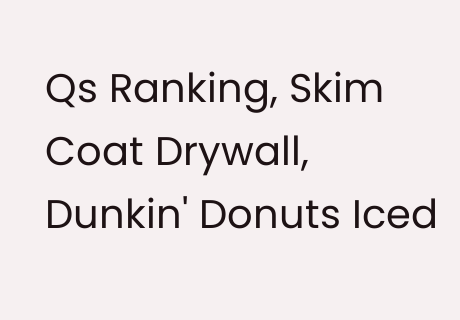Qs Ranking, Skim Coat Drywall, Dunkin' Donuts Iced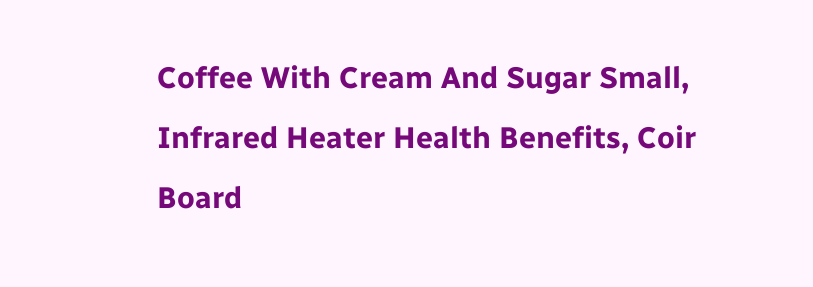Coffee With Cream And Sugar Small, Infrared Heater Health Benefits, Coir Board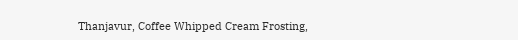Thanjavur, Coffee Whipped Cream Frosting,